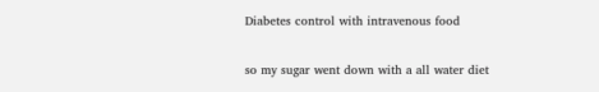Diabetes control with intravenous food

so my sugar went down with a all water diet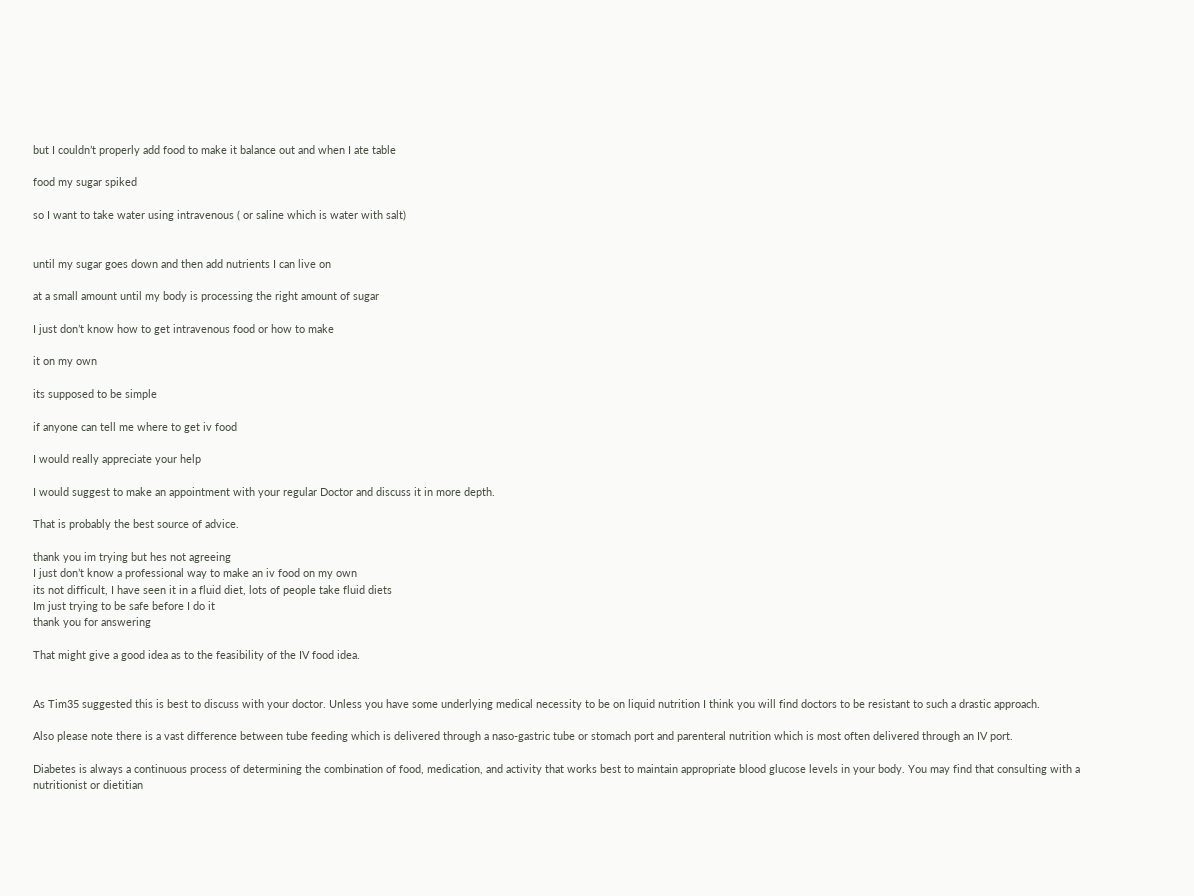but I couldn’t properly add food to make it balance out and when I ate table

food my sugar spiked

so I want to take water using intravenous ( or saline which is water with salt)


until my sugar goes down and then add nutrients I can live on

at a small amount until my body is processing the right amount of sugar

I just don’t know how to get intravenous food or how to make

it on my own

its supposed to be simple

if anyone can tell me where to get iv food

I would really appreciate your help

I would suggest to make an appointment with your regular Doctor and discuss it in more depth.

That is probably the best source of advice.

thank you im trying but hes not agreeing
I just don’t know a professional way to make an iv food on my own
its not difficult, I have seen it in a fluid diet, lots of people take fluid diets
Im just trying to be safe before I do it
thank you for answering

That might give a good idea as to the feasibility of the IV food idea.


As Tim35 suggested this is best to discuss with your doctor. Unless you have some underlying medical necessity to be on liquid nutrition I think you will find doctors to be resistant to such a drastic approach.

Also please note there is a vast difference between tube feeding which is delivered through a naso-gastric tube or stomach port and parenteral nutrition which is most often delivered through an IV port.

Diabetes is always a continuous process of determining the combination of food, medication, and activity that works best to maintain appropriate blood glucose levels in your body. You may find that consulting with a nutritionist or dietitian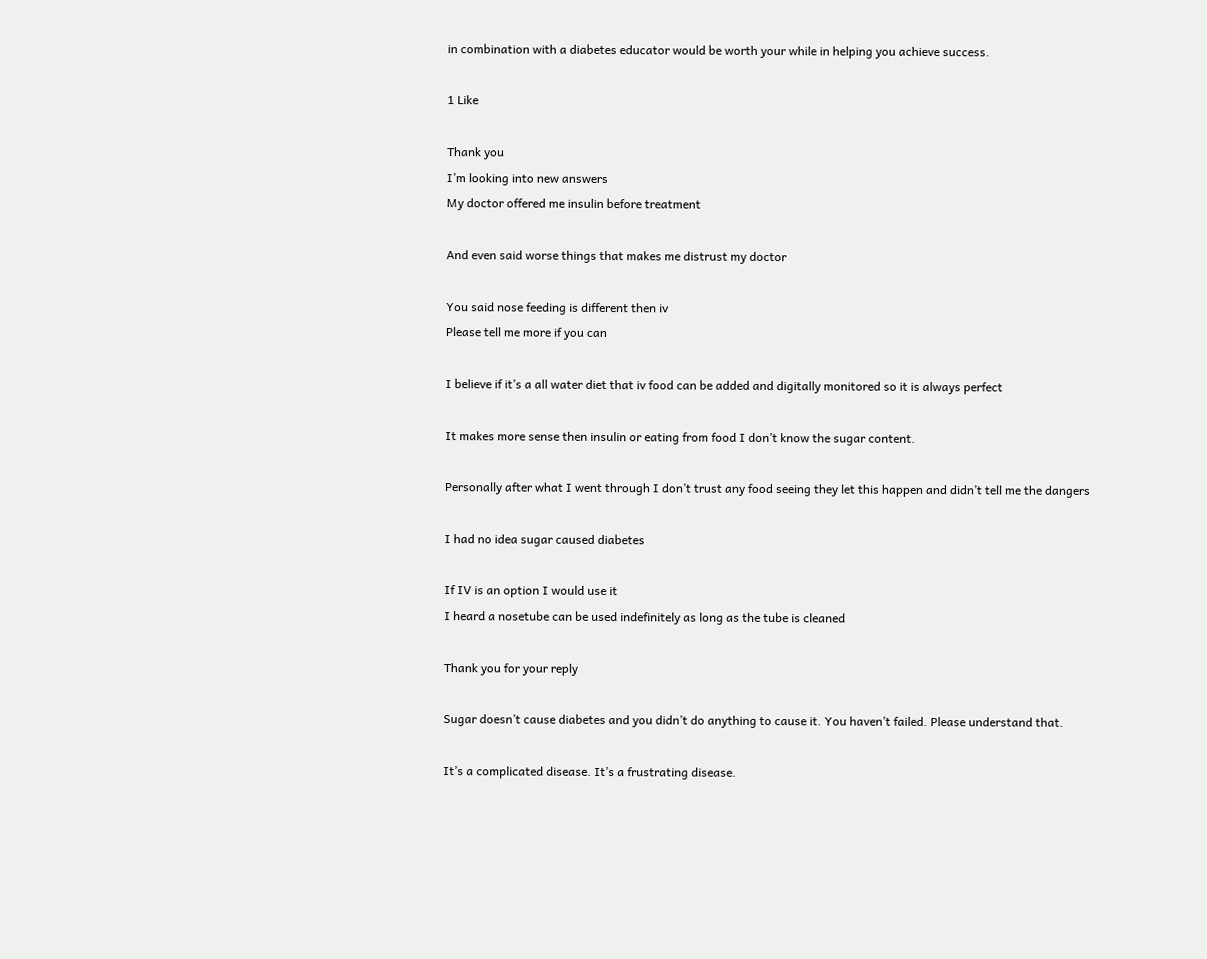in combination with a diabetes educator would be worth your while in helping you achieve success.

1 Like

Thank you
I’m looking into new answers
My doctor offered me insulin before treatment

And even said worse things that makes me distrust my doctor

You said nose feeding is different then iv
Please tell me more if you can

I believe if it’s a all water diet that iv food can be added and digitally monitored so it is always perfect

It makes more sense then insulin or eating from food I don’t know the sugar content.

Personally after what I went through I don’t trust any food seeing they let this happen and didn’t tell me the dangers

I had no idea sugar caused diabetes

If IV is an option I would use it
I heard a nosetube can be used indefinitely as long as the tube is cleaned

Thank you for your reply

Sugar doesn’t cause diabetes and you didn’t do anything to cause it. You haven’t failed. Please understand that.

It’s a complicated disease. It’s a frustrating disease.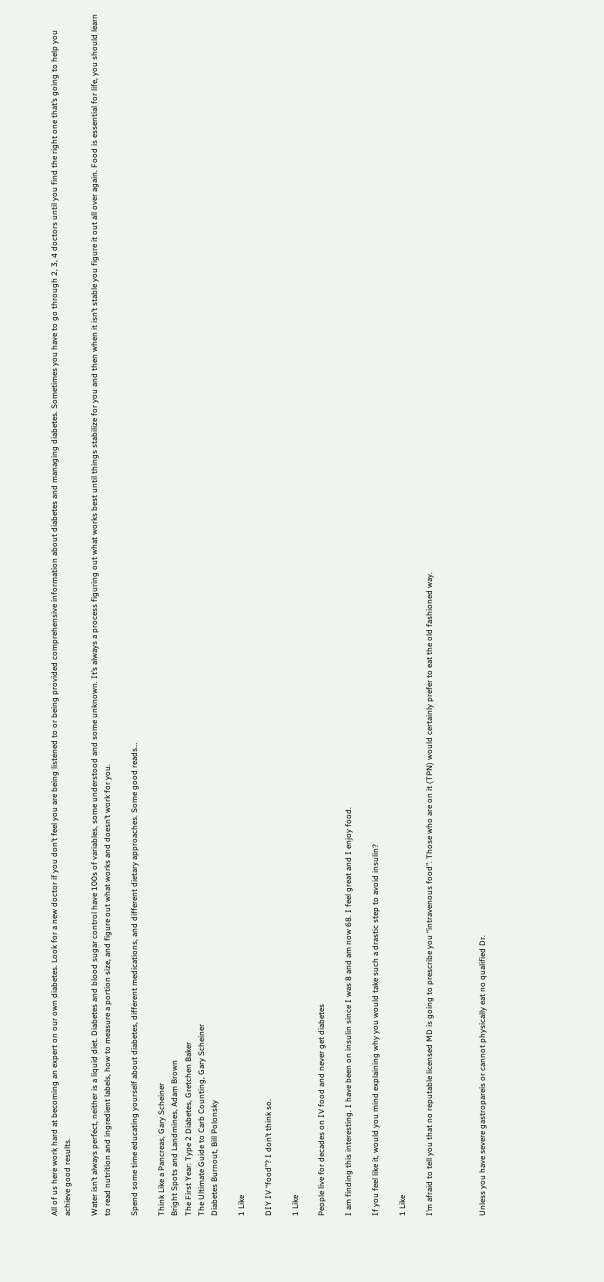All of us here work hard at becoming an expert on our own diabetes. Look for a new doctor if you don’t feel you are being listened to or being provided comprehensive information about diabetes and managing diabetes. Sometimes you have to go through 2, 3, 4 doctors until you find the right one that’s going to help you achieve good results.

Water isn’t always perfect, neither is a liquid diet. Diabetes and blood sugar control have 100s of variables, some understood and some unknown. It’s always a process figuring out what works best until things stabilize for you and then when it isn’t stable you figure it out all over again. Food is essential for life, you should learn to read nutrition and ingredient labels, how to measure a portion size, and figure out what works and doesn’t work for you.

Spend some time educating yourself about diabetes, different medications, and different dietary approaches. Some good reads…

Think Like a Pancreas, Gary Scheiner
Bright Spots and Landmines, Adam Brown
The First Year: Type 2 Diabetes, Gretchen Baker
The Ultimate Guide to Carb Counting, Gary Scheiner
Diabetes Burnout, Bill Polonsky

1 Like

DIY IV “food”? I don’t think so.

1 Like

People live for decades on IV food and never get diabetes

I am finding this interesting. I have been on insulin since I was 8 and am now 68. I feel great and I enjoy food.

If you feel like it, would you mind explaining why you would take such a drastic step to avoid insulin?

1 Like

I’m afraid to tell you that no reputable licensed MD is going to prescribe you “intravenous food”. Those who are on it (TPN) would certainly prefer to eat the old fashioned way.



Unless you have severe gastropareis or cannot physically eat no qualified Dr.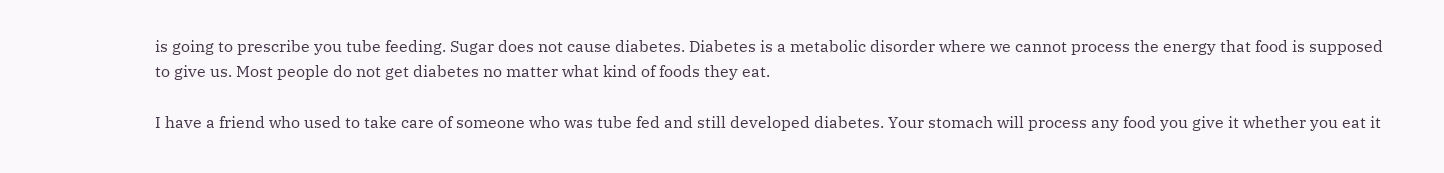is going to prescribe you tube feeding. Sugar does not cause diabetes. Diabetes is a metabolic disorder where we cannot process the energy that food is supposed to give us. Most people do not get diabetes no matter what kind of foods they eat.

I have a friend who used to take care of someone who was tube fed and still developed diabetes. Your stomach will process any food you give it whether you eat it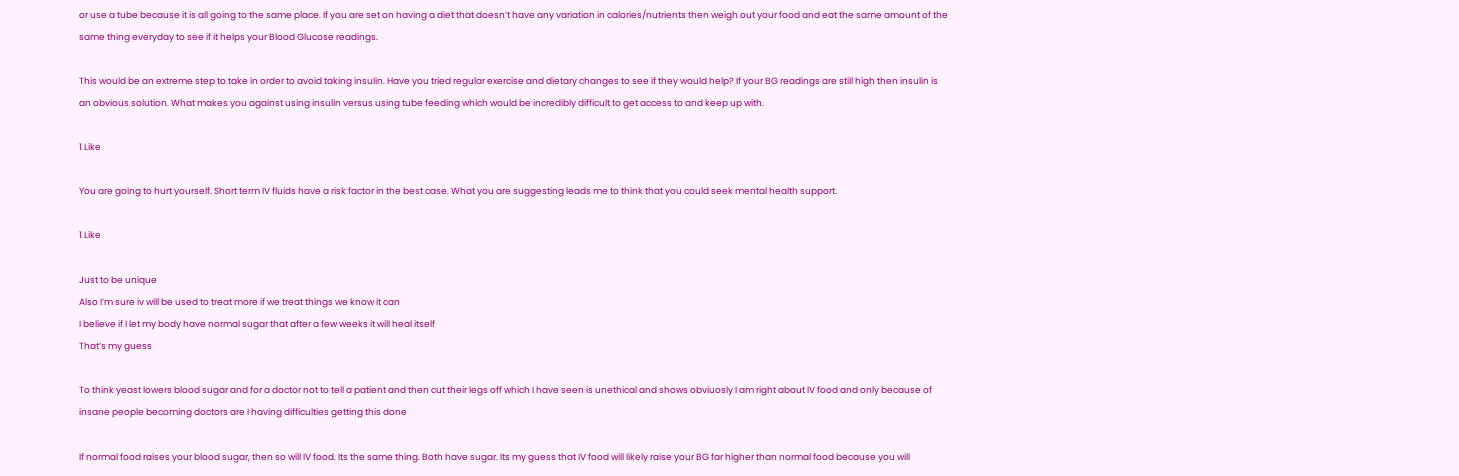or use a tube because it is all going to the same place. If you are set on having a diet that doesn’t have any variation in calories/nutrients then weigh out your food and eat the same amount of the same thing everyday to see if it helps your Blood Glucose readings.

This would be an extreme step to take in order to avoid taking insulin. Have you tried regular exercise and dietary changes to see if they would help? If your BG readings are still high then insulin is an obvious solution. What makes you against using insulin versus using tube feeding which would be incredibly difficult to get access to and keep up with.

1 Like

You are going to hurt yourself. Short term IV fluids have a risk factor in the best case. What you are suggesting leads me to think that you could seek mental health support.

1 Like

Just to be unique
Also I’m sure iv will be used to treat more if we treat things we know it can
I believe if I let my body have normal sugar that after a few weeks it will heal itself
That’s my guess

To think yeast lowers blood sugar and for a doctor not to tell a patient and then cut their legs off which I have seen is unethical and shows obviuosly I am right about IV food and only because of insane people becoming doctors are I having difficulties getting this done

If normal food raises your blood sugar, then so will IV food. Its the same thing. Both have sugar. Its my guess that IV food will likely raise your BG far higher than normal food because you will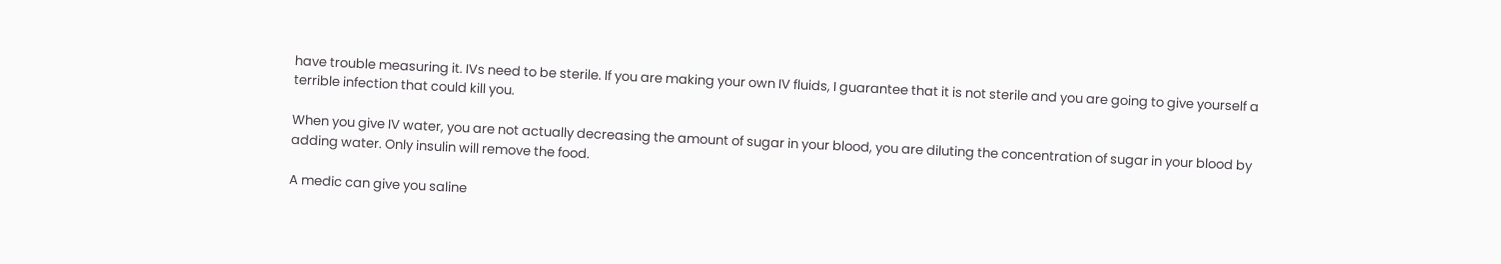have trouble measuring it. IVs need to be sterile. If you are making your own IV fluids, I guarantee that it is not sterile and you are going to give yourself a terrible infection that could kill you.

When you give IV water, you are not actually decreasing the amount of sugar in your blood, you are diluting the concentration of sugar in your blood by adding water. Only insulin will remove the food.

A medic can give you saline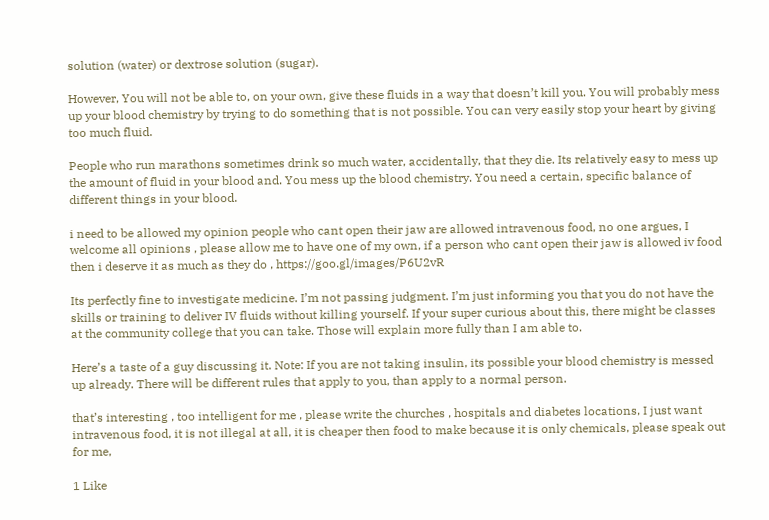solution (water) or dextrose solution (sugar).

However, You will not be able to, on your own, give these fluids in a way that doesn’t kill you. You will probably mess up your blood chemistry by trying to do something that is not possible. You can very easily stop your heart by giving too much fluid.

People who run marathons sometimes drink so much water, accidentally, that they die. Its relatively easy to mess up the amount of fluid in your blood and. You mess up the blood chemistry. You need a certain, specific balance of different things in your blood.

i need to be allowed my opinion people who cant open their jaw are allowed intravenous food, no one argues, I welcome all opinions , please allow me to have one of my own, if a person who cant open their jaw is allowed iv food then i deserve it as much as they do , https://goo.gl/images/P6U2vR

Its perfectly fine to investigate medicine. I’m not passing judgment. I’m just informing you that you do not have the skills or training to deliver IV fluids without killing yourself. If your super curious about this, there might be classes at the community college that you can take. Those will explain more fully than I am able to.

Here’s a taste of a guy discussing it. Note: If you are not taking insulin, its possible your blood chemistry is messed up already. There will be different rules that apply to you, than apply to a normal person.

that’s interesting , too intelligent for me , please write the churches , hospitals and diabetes locations, I just want intravenous food, it is not illegal at all, it is cheaper then food to make because it is only chemicals, please speak out for me,

1 Like